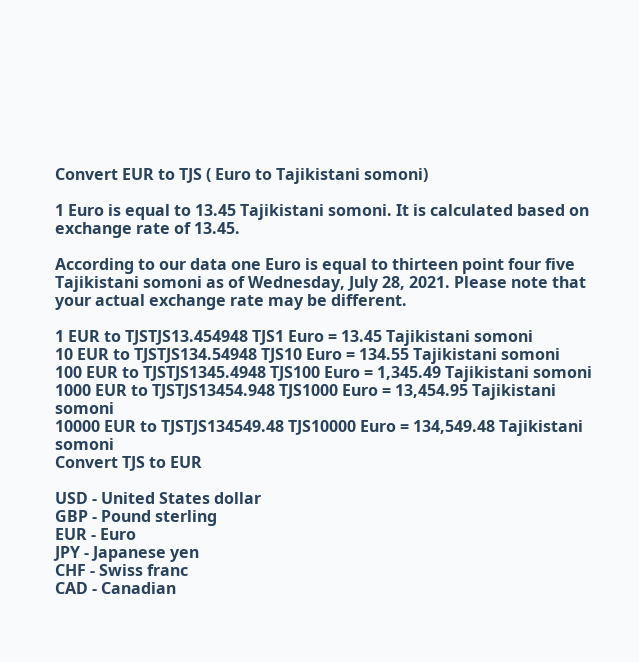Convert EUR to TJS ( Euro to Tajikistani somoni)

1 Euro is equal to 13.45 Tajikistani somoni. It is calculated based on exchange rate of 13.45.

According to our data one Euro is equal to thirteen point four five Tajikistani somoni as of Wednesday, July 28, 2021. Please note that your actual exchange rate may be different.

1 EUR to TJSTJS13.454948 TJS1 Euro = 13.45 Tajikistani somoni
10 EUR to TJSTJS134.54948 TJS10 Euro = 134.55 Tajikistani somoni
100 EUR to TJSTJS1345.4948 TJS100 Euro = 1,345.49 Tajikistani somoni
1000 EUR to TJSTJS13454.948 TJS1000 Euro = 13,454.95 Tajikistani somoni
10000 EUR to TJSTJS134549.48 TJS10000 Euro = 134,549.48 Tajikistani somoni
Convert TJS to EUR

USD - United States dollar
GBP - Pound sterling
EUR - Euro
JPY - Japanese yen
CHF - Swiss franc
CAD - Canadian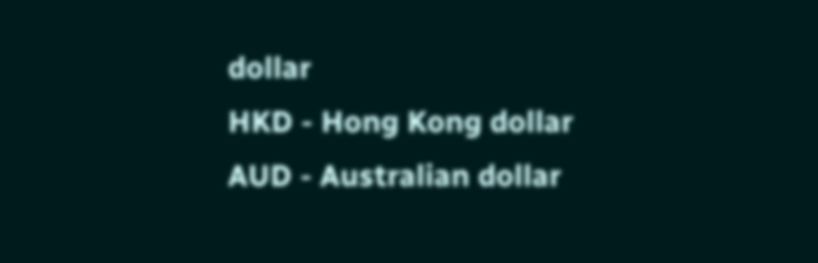dollar
HKD - Hong Kong dollar
AUD - Australian dollar